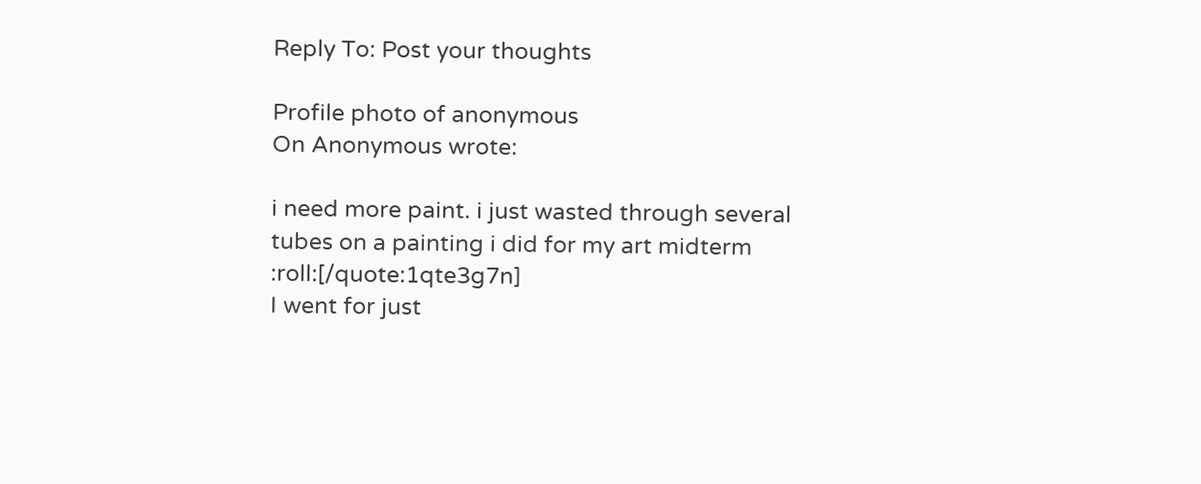Reply To: Post your thoughts

Profile photo of anonymous
On Anonymous wrote:

i need more paint. i just wasted through several tubes on a painting i did for my art midterm :roll:[/quote:1qte3g7n]
I went for just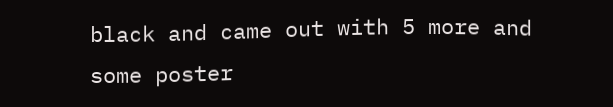black and came out with 5 more and some poster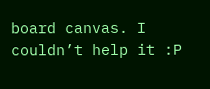board canvas. I couldn’t help it :P